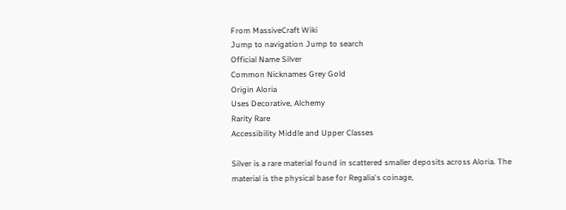From MassiveCraft Wiki
Jump to navigation Jump to search
Official Name Silver
Common Nicknames Grey Gold
Origin Aloria
Uses Decorative, Alchemy
Rarity Rare
Accessibility Middle and Upper Classes

Silver is a rare material found in scattered smaller deposits across Aloria. The material is the physical base for Regalia's coinage,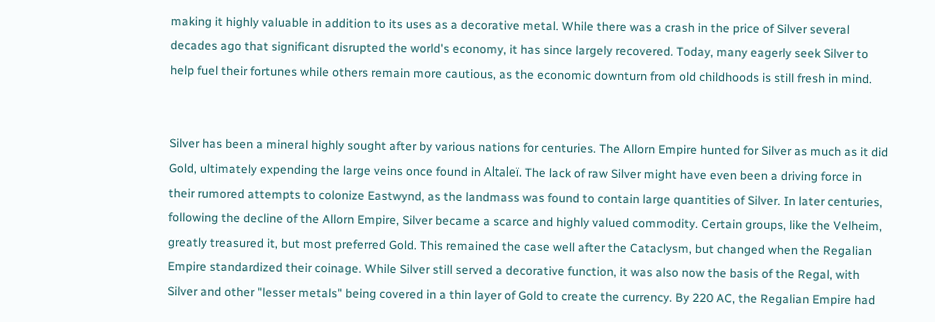making it highly valuable in addition to its uses as a decorative metal. While there was a crash in the price of Silver several decades ago that significant disrupted the world's economy, it has since largely recovered. Today, many eagerly seek Silver to help fuel their fortunes while others remain more cautious, as the economic downturn from old childhoods is still fresh in mind.


Silver has been a mineral highly sought after by various nations for centuries. The Allorn Empire hunted for Silver as much as it did Gold, ultimately expending the large veins once found in Altaleï. The lack of raw Silver might have even been a driving force in their rumored attempts to colonize Eastwynd, as the landmass was found to contain large quantities of Silver. In later centuries, following the decline of the Allorn Empire, Silver became a scarce and highly valued commodity. Certain groups, like the Velheim, greatly treasured it, but most preferred Gold. This remained the case well after the Cataclysm, but changed when the Regalian Empire standardized their coinage. While Silver still served a decorative function, it was also now the basis of the Regal, with Silver and other "lesser metals" being covered in a thin layer of Gold to create the currency. By 220 AC, the Regalian Empire had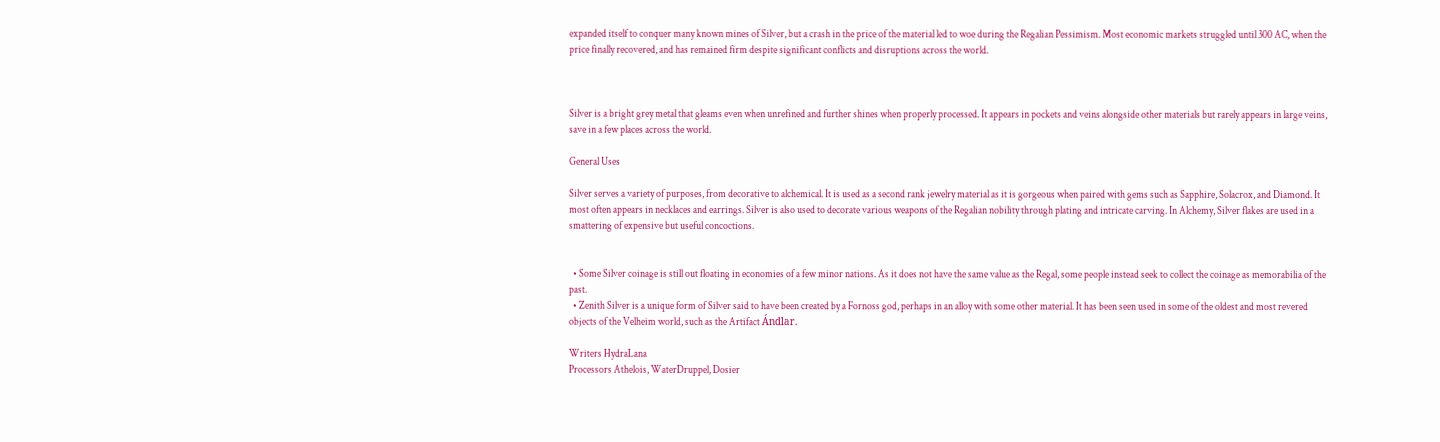expanded itself to conquer many known mines of Silver, but a crash in the price of the material led to woe during the Regalian Pessimism. Most economic markets struggled until 300 AC, when the price finally recovered, and has remained firm despite significant conflicts and disruptions across the world.



Silver is a bright grey metal that gleams even when unrefined and further shines when properly processed. It appears in pockets and veins alongside other materials but rarely appears in large veins, save in a few places across the world.

General Uses

Silver serves a variety of purposes, from decorative to alchemical. It is used as a second rank jewelry material as it is gorgeous when paired with gems such as Sapphire, Solacrox, and Diamond. It most often appears in necklaces and earrings. Silver is also used to decorate various weapons of the Regalian nobility through plating and intricate carving. In Alchemy, Silver flakes are used in a smattering of expensive but useful concoctions.


  • Some Silver coinage is still out floating in economies of a few minor nations. As it does not have the same value as the Regal, some people instead seek to collect the coinage as memorabilia of the past.
  • Zenith Silver is a unique form of Silver said to have been created by a Fornoss god, perhaps in an alloy with some other material. It has been seen used in some of the oldest and most revered objects of the Velheim world, such as the Artifact Ándlar.

Writers HydraLana
Processors Athelois, WaterDruppel, Dosier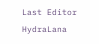Last Editor HydraLana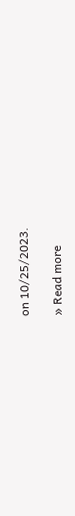on 10/25/2023.

» Read more